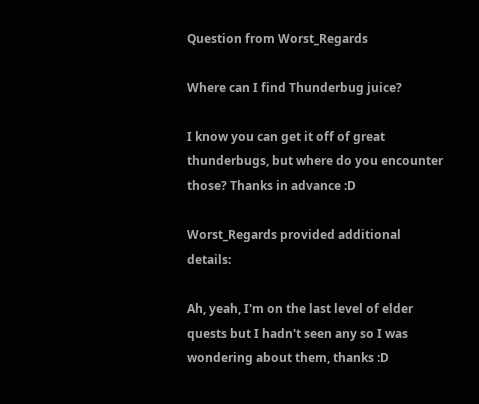Question from Worst_Regards

Where can I find Thunderbug juice?

I know you can get it off of great thunderbugs, but where do you encounter those? Thanks in advance :D

Worst_Regards provided additional details:

Ah, yeah, I'm on the last level of elder quests but I hadn't seen any so I was wondering about them, thanks :D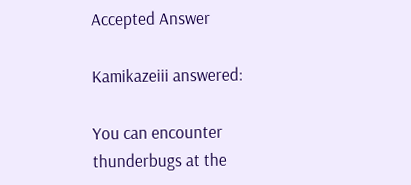Accepted Answer

Kamikazeiii answered:

You can encounter thunderbugs at the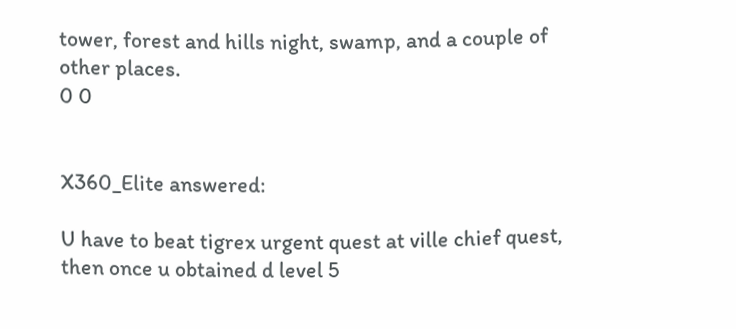tower, forest and hills night, swamp, and a couple of other places.
0 0


X360_Elite answered:

U have to beat tigrex urgent quest at ville chief quest, then once u obtained d level 5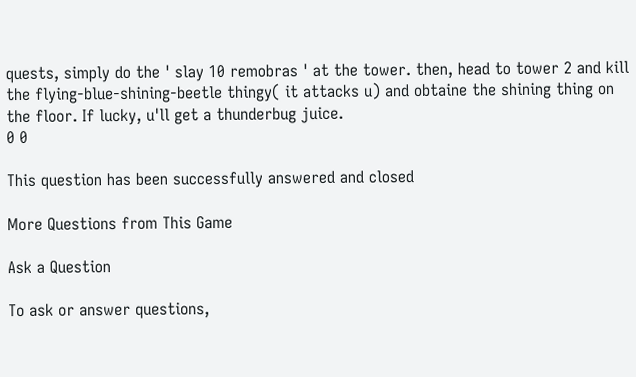quests, simply do the ' slay 10 remobras ' at the tower. then, head to tower 2 and kill the flying-blue-shining-beetle thingy( it attacks u) and obtaine the shining thing on the floor. If lucky, u'll get a thunderbug juice.
0 0

This question has been successfully answered and closed

More Questions from This Game

Ask a Question

To ask or answer questions,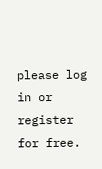please log in or register for free.